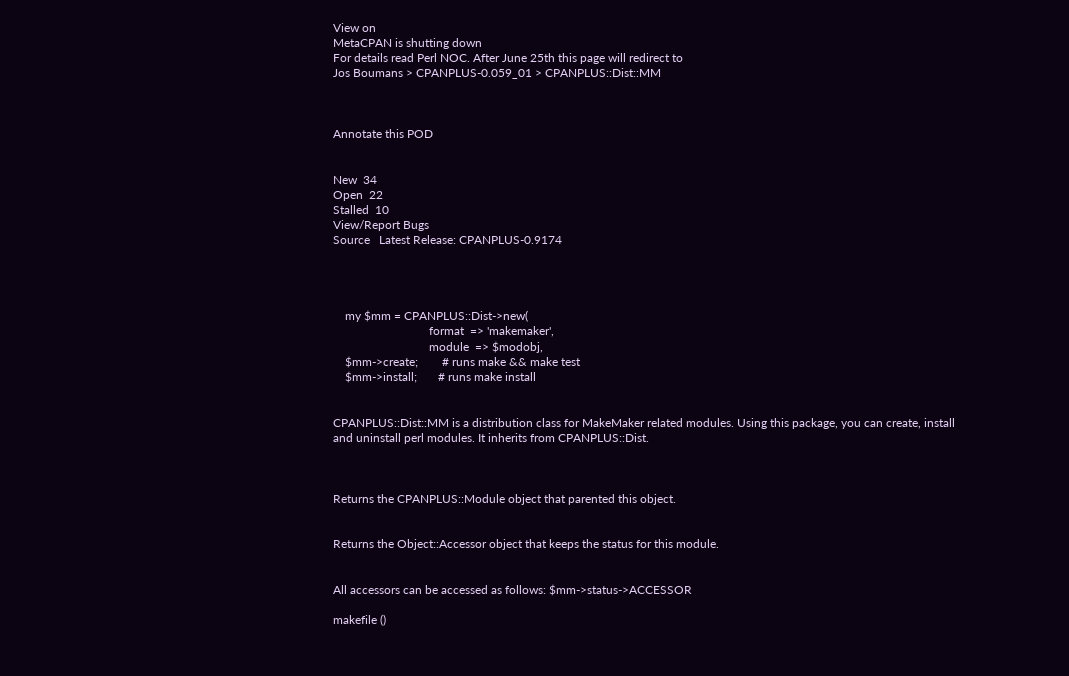View on
MetaCPAN is shutting down
For details read Perl NOC. After June 25th this page will redirect to
Jos Boumans > CPANPLUS-0.059_01 > CPANPLUS::Dist::MM



Annotate this POD


New  34
Open  22
Stalled  10
View/Report Bugs
Source   Latest Release: CPANPLUS-0.9174




    my $mm = CPANPLUS::Dist->new(
                                format  => 'makemaker',
                                module  => $modobj,
    $mm->create;        # runs make && make test
    $mm->install;       # runs make install


CPANPLUS::Dist::MM is a distribution class for MakeMaker related modules. Using this package, you can create, install and uninstall perl modules. It inherits from CPANPLUS::Dist.



Returns the CPANPLUS::Module object that parented this object.


Returns the Object::Accessor object that keeps the status for this module.


All accessors can be accessed as follows: $mm->status->ACCESSOR

makefile ()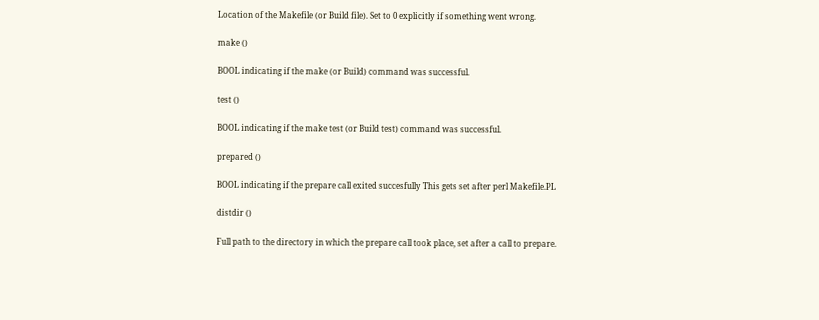Location of the Makefile (or Build file). Set to 0 explicitly if something went wrong.

make ()

BOOL indicating if the make (or Build) command was successful.

test ()

BOOL indicating if the make test (or Build test) command was successful.

prepared ()

BOOL indicating if the prepare call exited succesfully This gets set after perl Makefile.PL

distdir ()

Full path to the directory in which the prepare call took place, set after a call to prepare.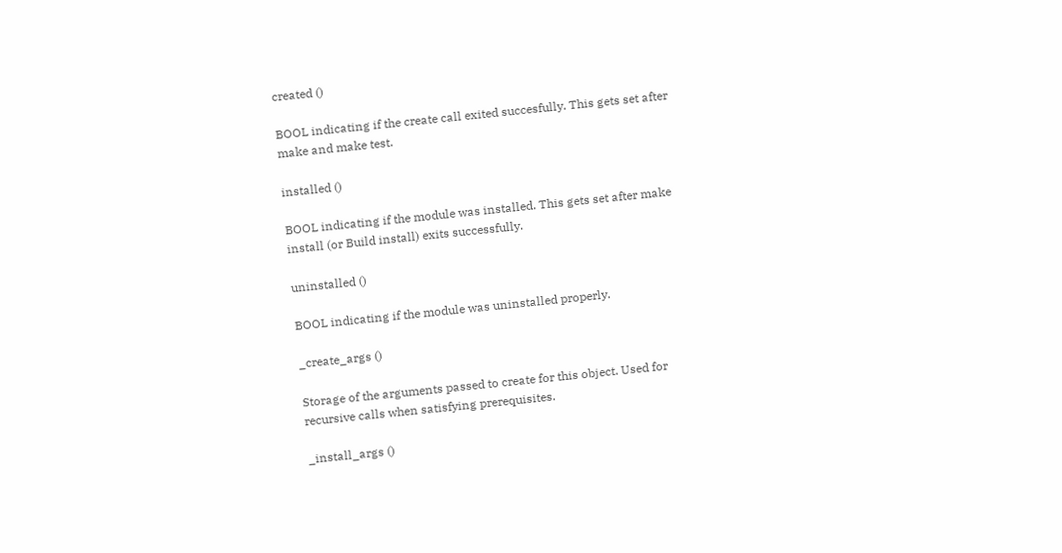created ()

BOOL indicating if the create call exited succesfully. This gets set after make and make test.

installed ()

BOOL indicating if the module was installed. This gets set after make install (or Build install) exits successfully.

uninstalled ()

BOOL indicating if the module was uninstalled properly.

_create_args ()

Storage of the arguments passed to create for this object. Used for recursive calls when satisfying prerequisites.

_install_args ()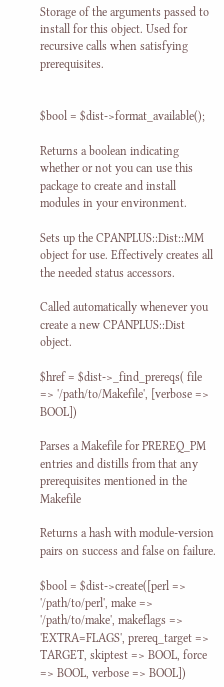Storage of the arguments passed to install for this object. Used for recursive calls when satisfying prerequisites.


$bool = $dist->format_available();

Returns a boolean indicating whether or not you can use this package to create and install modules in your environment.

Sets up the CPANPLUS::Dist::MM object for use. Effectively creates all the needed status accessors.

Called automatically whenever you create a new CPANPLUS::Dist object.

$href = $dist->_find_prereqs( file => '/path/to/Makefile', [verbose => BOOL])

Parses a Makefile for PREREQ_PM entries and distills from that any prerequisites mentioned in the Makefile

Returns a hash with module-version pairs on success and false on failure.

$bool = $dist->create([perl => '/path/to/perl', make => '/path/to/make', makeflags => 'EXTRA=FLAGS', prereq_target => TARGET, skiptest => BOOL, force => BOOL, verbose => BOOL])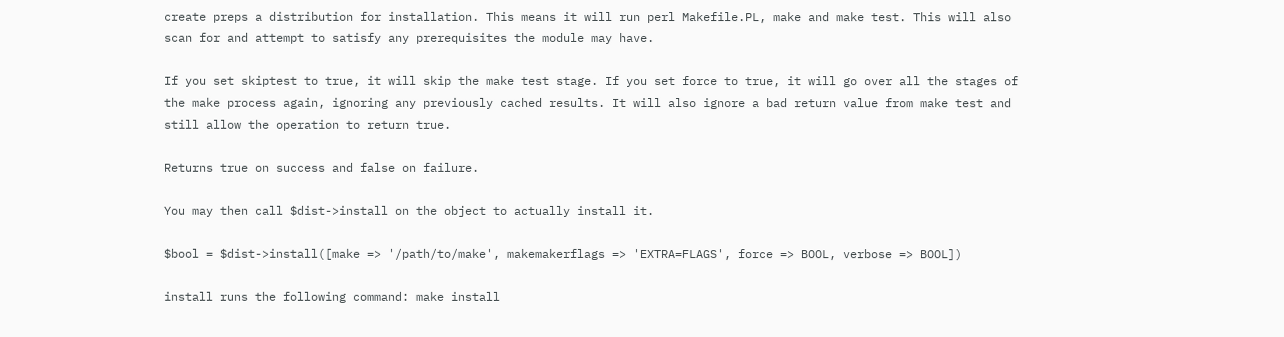create preps a distribution for installation. This means it will run perl Makefile.PL, make and make test. This will also scan for and attempt to satisfy any prerequisites the module may have.

If you set skiptest to true, it will skip the make test stage. If you set force to true, it will go over all the stages of the make process again, ignoring any previously cached results. It will also ignore a bad return value from make test and still allow the operation to return true.

Returns true on success and false on failure.

You may then call $dist->install on the object to actually install it.

$bool = $dist->install([make => '/path/to/make', makemakerflags => 'EXTRA=FLAGS', force => BOOL, verbose => BOOL])

install runs the following command: make install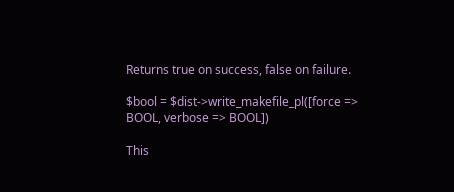Returns true on success, false on failure.

$bool = $dist->write_makefile_pl([force => BOOL, verbose => BOOL])

This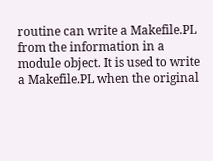routine can write a Makefile.PL from the information in a module object. It is used to write a Makefile.PL when the original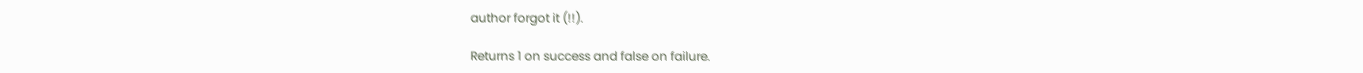author forgot it (!!).

Returns 1 on success and false on failure.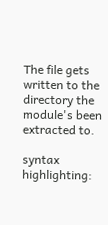The file gets written to the directory the module's been extracted to.

syntax highlighting: